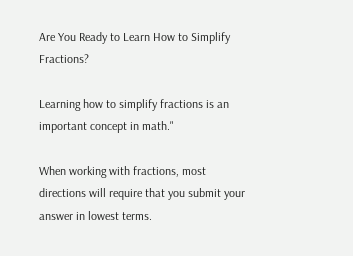Are You Ready to Learn How to Simplify Fractions?

Learning how to simplify fractions is an important concept in math."

When working with fractions, most directions will require that you submit your answer in lowest terms.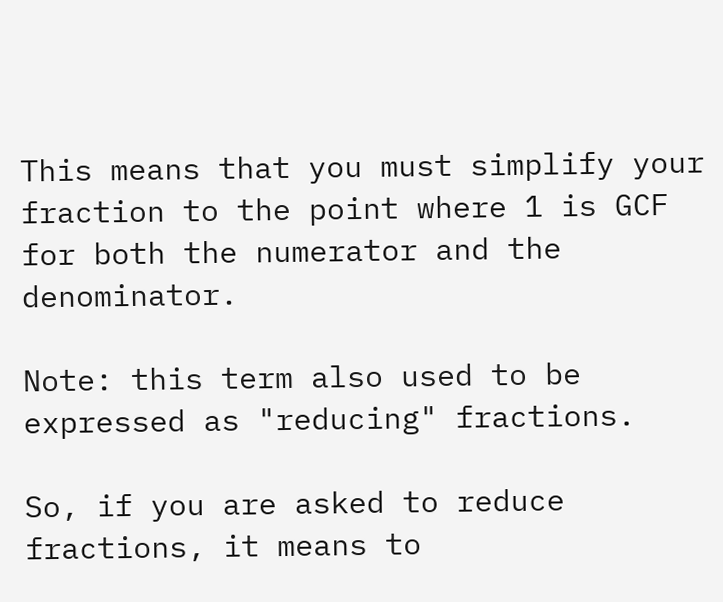This means that you must simplify your fraction to the point where 1 is GCF for both the numerator and the denominator.

Note: this term also used to be expressed as "reducing" fractions.

So, if you are asked to reduce fractions, it means to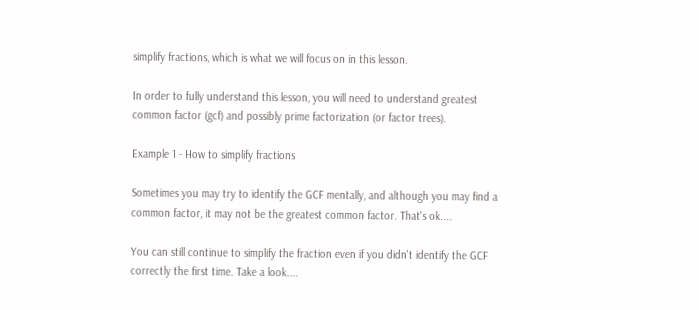simplify fractions, which is what we will focus on in this lesson.

In order to fully understand this lesson, you will need to understand greatest common factor (gcf) and possibly prime factorization (or factor trees).

Example 1 - How to simplify fractions

Sometimes you may try to identify the GCF mentally, and although you may find a common factor, it may not be the greatest common factor. That's ok....

You can still continue to simplify the fraction even if you didn't identify the GCF correctly the first time. Take a look....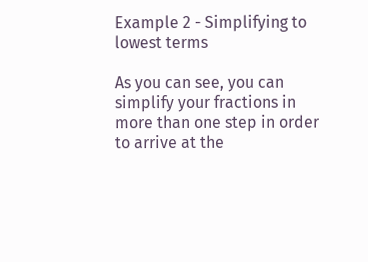Example 2 - Simplifying to lowest terms

As you can see, you can simplify your fractions in more than one step in order to arrive at the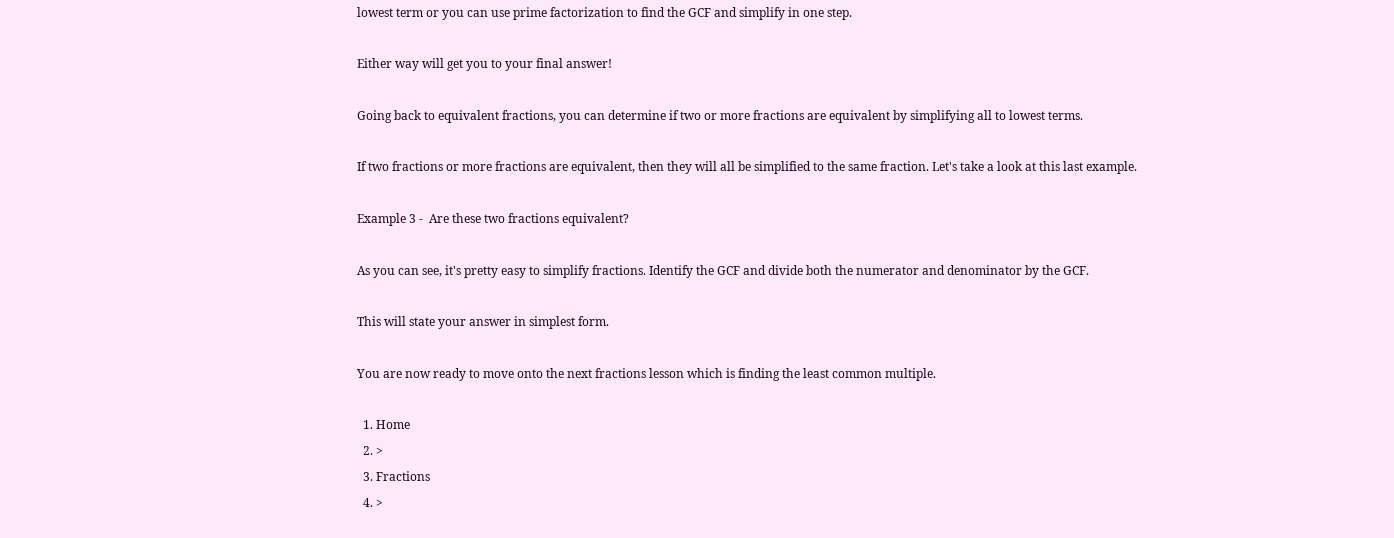lowest term or you can use prime factorization to find the GCF and simplify in one step.

Either way will get you to your final answer!

Going back to equivalent fractions, you can determine if two or more fractions are equivalent by simplifying all to lowest terms.

If two fractions or more fractions are equivalent, then they will all be simplified to the same fraction. Let's take a look at this last example.

Example 3 -  Are these two fractions equivalent?

As you can see, it's pretty easy to simplify fractions. Identify the GCF and divide both the numerator and denominator by the GCF.

This will state your answer in simplest form.

You are now ready to move onto the next fractions lesson which is finding the least common multiple.

  1. Home
  2. >
  3. Fractions
  4. >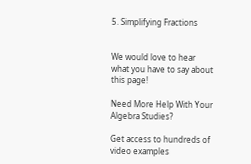5. Simplifying Fractions


We would love to hear what you have to say about this page!

Need More Help With Your Algebra Studies?

Get access to hundreds of video examples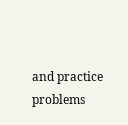and practice problems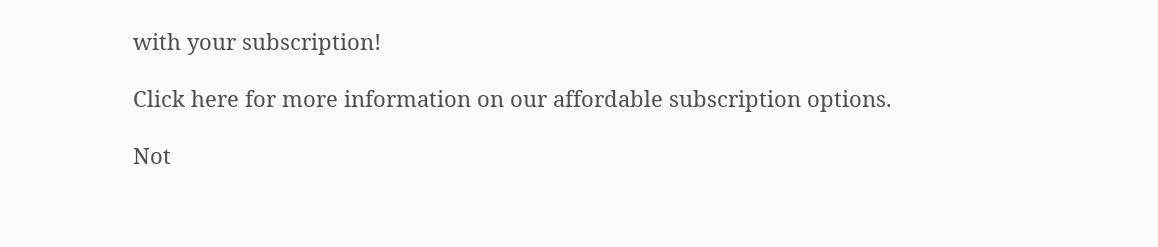with your subscription!

Click here for more information on our affordable subscription options.

Not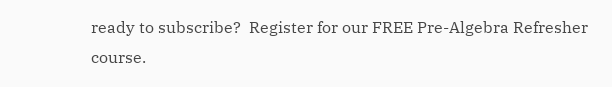ready to subscribe?  Register for our FREE Pre-Algebra Refresher course.